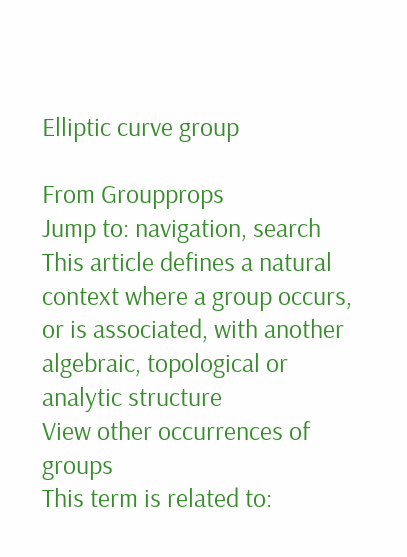Elliptic curve group

From Groupprops
Jump to: navigation, search
This article defines a natural context where a group occurs, or is associated, with another algebraic, topological or analytic structure
View other occurrences of groups
This term is related to: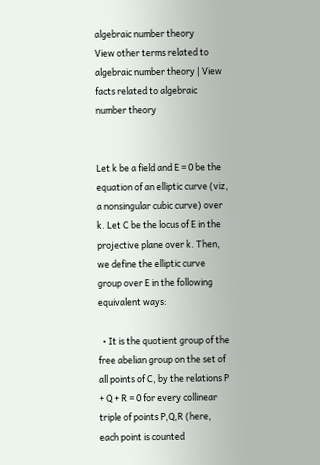algebraic number theory
View other terms related to algebraic number theory | View facts related to algebraic number theory


Let k be a field and E = 0 be the equation of an elliptic curve (viz, a nonsingular cubic curve) over k. Let C be the locus of E in the projective plane over k. Then, we define the elliptic curve group over E in the following equivalent ways:

  • It is the quotient group of the free abelian group on the set of all points of C, by the relations P + Q + R = 0 for every collinear triple of points P,Q,R (here, each point is counted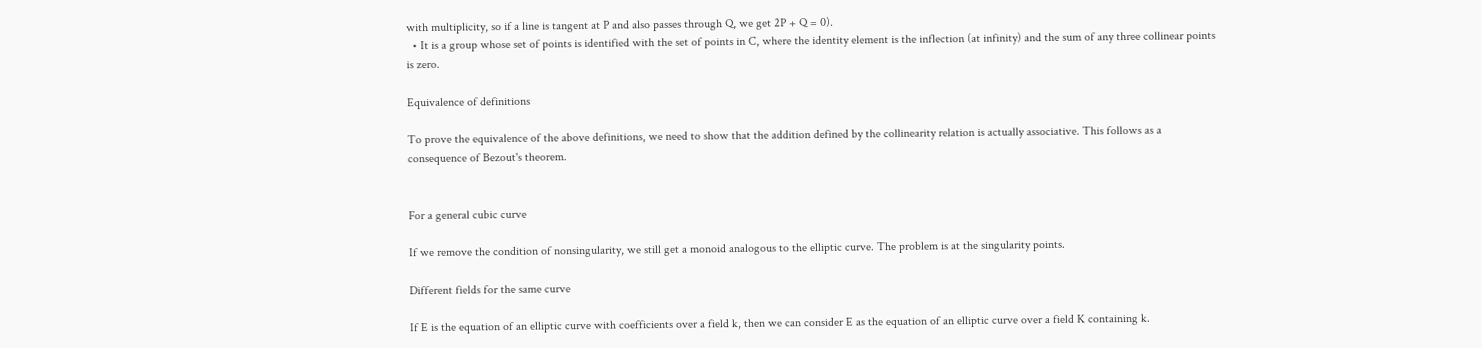with multiplicity, so if a line is tangent at P and also passes through Q, we get 2P + Q = 0).
  • It is a group whose set of points is identified with the set of points in C, where the identity element is the inflection (at infinity) and the sum of any three collinear points is zero.

Equivalence of definitions

To prove the equivalence of the above definitions, we need to show that the addition defined by the collinearity relation is actually associative. This follows as a consequence of Bezout's theorem.


For a general cubic curve

If we remove the condition of nonsingularity, we still get a monoid analogous to the elliptic curve. The problem is at the singularity points.

Different fields for the same curve

If E is the equation of an elliptic curve with coefficients over a field k, then we can consider E as the equation of an elliptic curve over a field K containing k.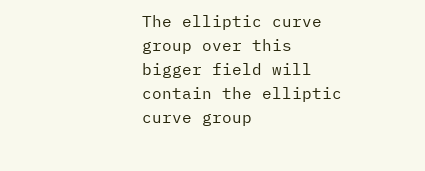The elliptic curve group over this bigger field will contain the elliptic curve group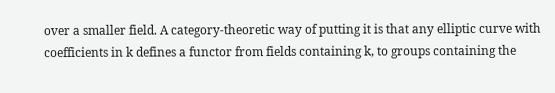over a smaller field. A category-theoretic way of putting it is that any elliptic curve with coefficients in k defines a functor from fields containing k, to groups containing the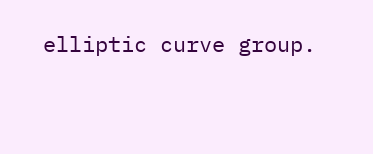elliptic curve group.